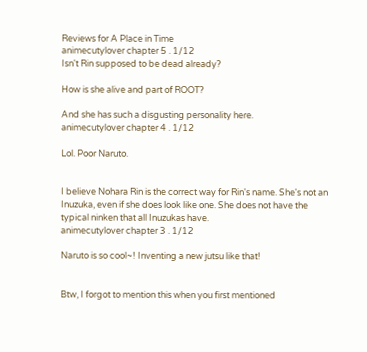Reviews for A Place in Time
animecutylover chapter 5 . 1/12
Isn't Rin supposed to be dead already?

How is she alive and part of ROOT?

And she has such a disgusting personality here.
animecutylover chapter 4 . 1/12

Lol. Poor Naruto.


I believe Nohara Rin is the correct way for Rin's name. She's not an Inuzuka, even if she does look like one. She does not have the typical ninken that all Inuzukas have.
animecutylover chapter 3 . 1/12

Naruto is so cool~! Inventing a new jutsu like that!


Btw, I forgot to mention this when you first mentioned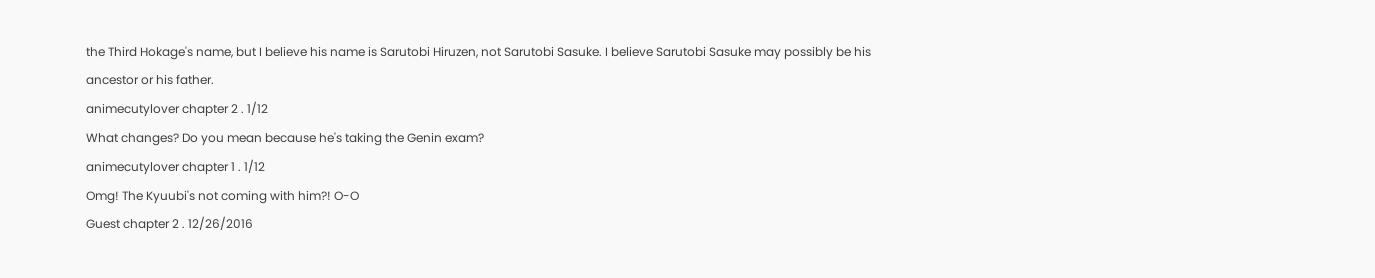the Third Hokage's name, but I believe his name is Sarutobi Hiruzen, not Sarutobi Sasuke. I believe Sarutobi Sasuke may possibly be his ancestor or his father.
animecutylover chapter 2 . 1/12
What changes? Do you mean because he's taking the Genin exam?
animecutylover chapter 1 . 1/12
Omg! The Kyuubi's not coming with him?! O-O
Guest chapter 2 . 12/26/2016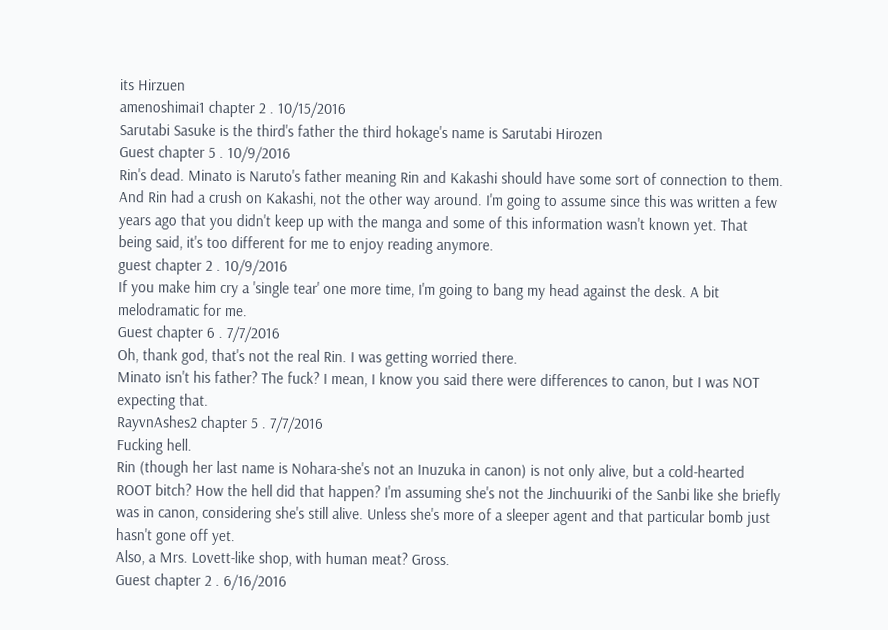its Hirzuen
amenoshimai1 chapter 2 . 10/15/2016
Sarutabi Sasuke is the third's father the third hokage's name is Sarutabi Hirozen
Guest chapter 5 . 10/9/2016
Rin's dead. Minato is Naruto's father meaning Rin and Kakashi should have some sort of connection to them. And Rin had a crush on Kakashi, not the other way around. I'm going to assume since this was written a few years ago that you didn't keep up with the manga and some of this information wasn't known yet. That being said, it's too different for me to enjoy reading anymore.
guest chapter 2 . 10/9/2016
If you make him cry a 'single tear' one more time, I'm going to bang my head against the desk. A bit melodramatic for me.
Guest chapter 6 . 7/7/2016
Oh, thank god, that's not the real Rin. I was getting worried there.
Minato isn't his father? The fuck? I mean, I know you said there were differences to canon, but I was NOT expecting that.
RayvnAshes2 chapter 5 . 7/7/2016
Fucking hell.
Rin (though her last name is Nohara-she's not an Inuzuka in canon) is not only alive, but a cold-hearted ROOT bitch? How the hell did that happen? I'm assuming she's not the Jinchuuriki of the Sanbi like she briefly was in canon, considering she's still alive. Unless she's more of a sleeper agent and that particular bomb just hasn't gone off yet.
Also, a Mrs. Lovett-like shop, with human meat? Gross.
Guest chapter 2 . 6/16/2016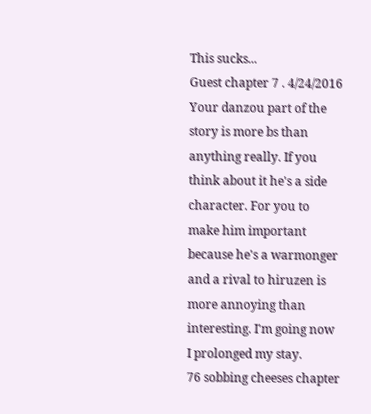This sucks...
Guest chapter 7 . 4/24/2016
Your danzou part of the story is more bs than anything really. If you think about it he's a side character. For you to make him important because he's a warmonger and a rival to hiruzen is more annoying than interesting. I'm going now I prolonged my stay.
76 sobbing cheeses chapter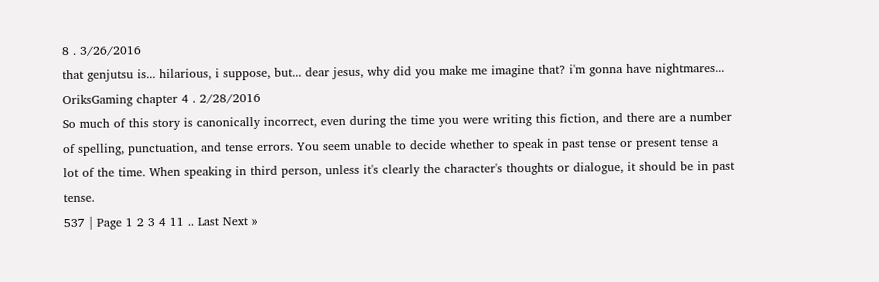8 . 3/26/2016
that genjutsu is... hilarious, i suppose, but... dear jesus, why did you make me imagine that? i'm gonna have nightmares...
OriksGaming chapter 4 . 2/28/2016
So much of this story is canonically incorrect, even during the time you were writing this fiction, and there are a number of spelling, punctuation, and tense errors. You seem unable to decide whether to speak in past tense or present tense a lot of the time. When speaking in third person, unless it's clearly the character's thoughts or dialogue, it should be in past tense.
537 | Page 1 2 3 4 11 .. Last Next »